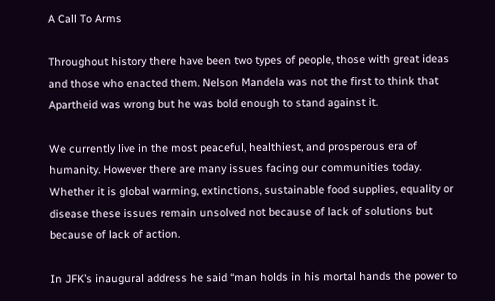A Call To Arms

Throughout history there have been two types of people, those with great ideas and those who enacted them. Nelson Mandela was not the first to think that Apartheid was wrong but he was bold enough to stand against it.

We currently live in the most peaceful, healthiest, and prosperous era of humanity. However there are many issues facing our communities today. Whether it is global warming, extinctions, sustainable food supplies, equality or disease these issues remain unsolved not because of lack of solutions but because of lack of action.

In JFK’s inaugural address he said “man holds in his mortal hands the power to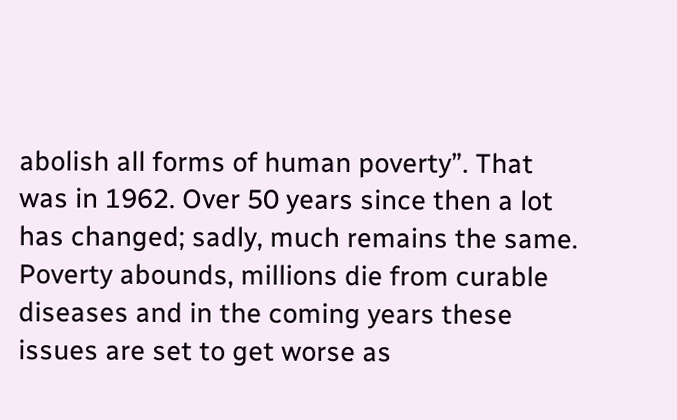abolish all forms of human poverty”. That was in 1962. Over 50 years since then a lot has changed; sadly, much remains the same. Poverty abounds, millions die from curable diseases and in the coming years these issues are set to get worse as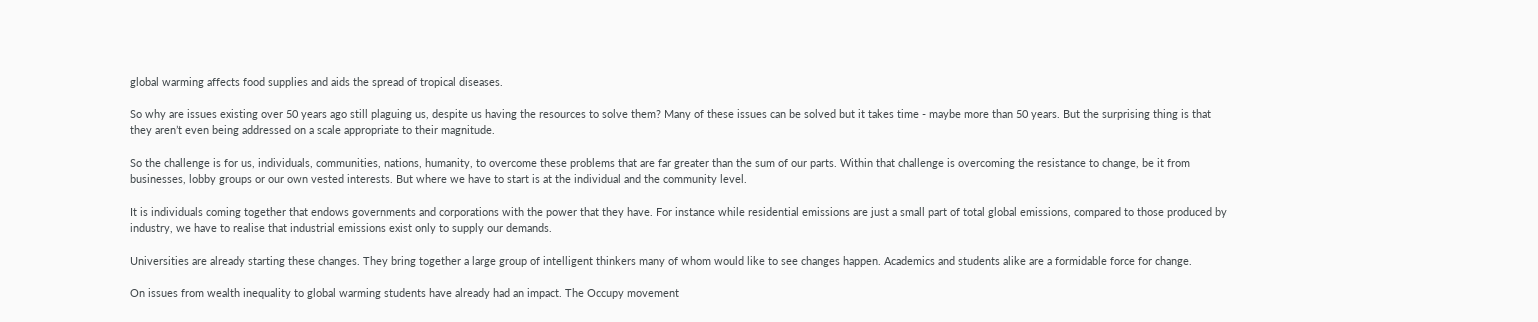global warming affects food supplies and aids the spread of tropical diseases.

So why are issues existing over 50 years ago still plaguing us, despite us having the resources to solve them? Many of these issues can be solved but it takes time - maybe more than 50 years. But the surprising thing is that they aren’t even being addressed on a scale appropriate to their magnitude.

So the challenge is for us, individuals, communities, nations, humanity, to overcome these problems that are far greater than the sum of our parts. Within that challenge is overcoming the resistance to change, be it from businesses, lobby groups or our own vested interests. But where we have to start is at the individual and the community level.

It is individuals coming together that endows governments and corporations with the power that they have. For instance while residential emissions are just a small part of total global emissions, compared to those produced by industry, we have to realise that industrial emissions exist only to supply our demands.

Universities are already starting these changes. They bring together a large group of intelligent thinkers many of whom would like to see changes happen. Academics and students alike are a formidable force for change.

On issues from wealth inequality to global warming students have already had an impact. The Occupy movement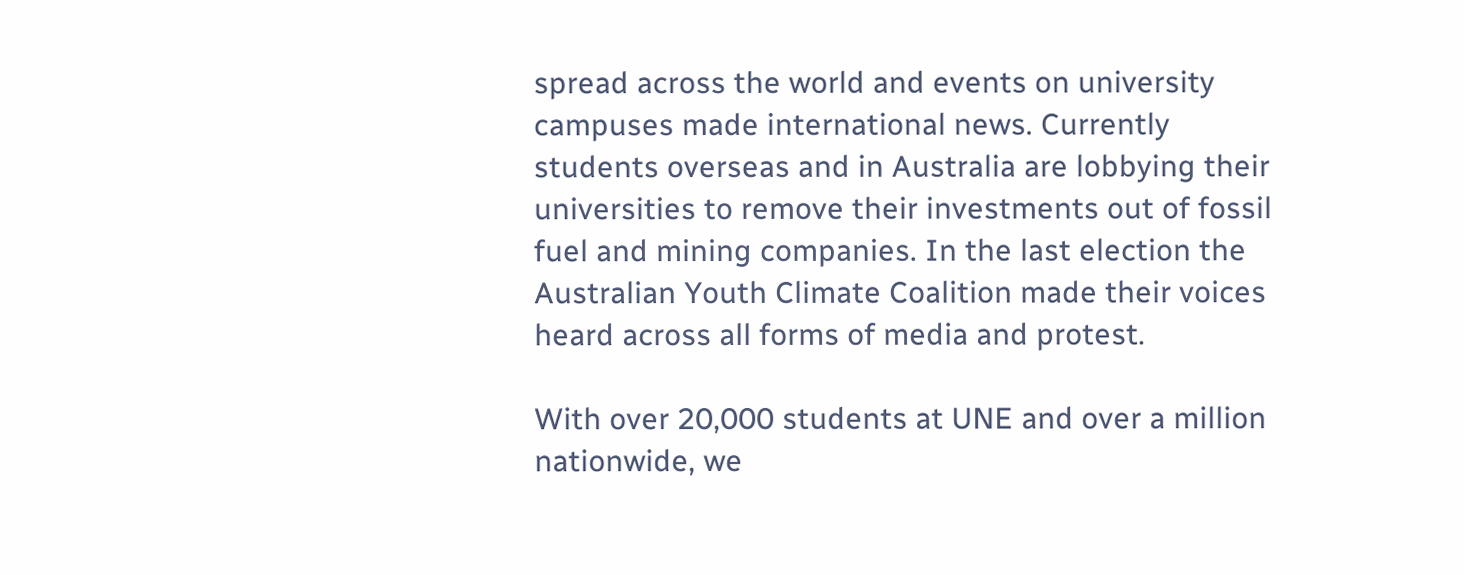spread across the world and events on university campuses made international news. Currently students overseas and in Australia are lobbying their universities to remove their investments out of fossil fuel and mining companies. In the last election the Australian Youth Climate Coalition made their voices heard across all forms of media and protest.

With over 20,000 students at UNE and over a million nationwide, we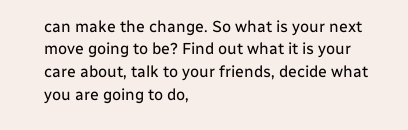can make the change. So what is your next move going to be? Find out what it is your care about, talk to your friends, decide what you are going to do,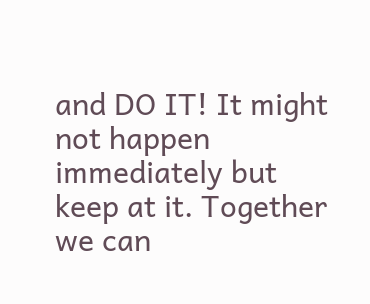and DO IT! It might not happen immediately but keep at it. Together we can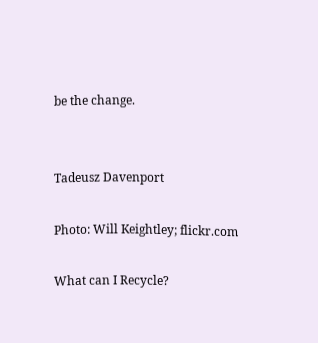be the change.


Tadeusz Davenport

Photo: Will Keightley; flickr.com

What can I Recycle?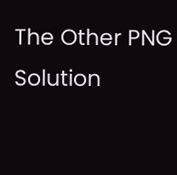The Other PNG Solution